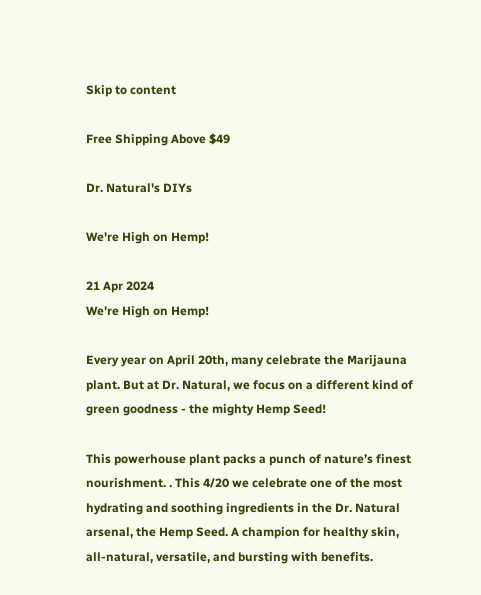Skip to content

Free Shipping Above $49

Dr. Natural's DIYs

We're High on Hemp!

21 Apr 2024
We're High on Hemp!

Every year on April 20th, many celebrate the Marijauna plant. But at Dr. Natural, we focus on a different kind of green goodness - the mighty Hemp Seed!

This powerhouse plant packs a punch of nature’s finest nourishment. . This 4/20 we celebrate one of the most hydrating and soothing ingredients in the Dr. Natural arsenal, the Hemp Seed. A champion for healthy skin, all-natural, versatile, and bursting with benefits.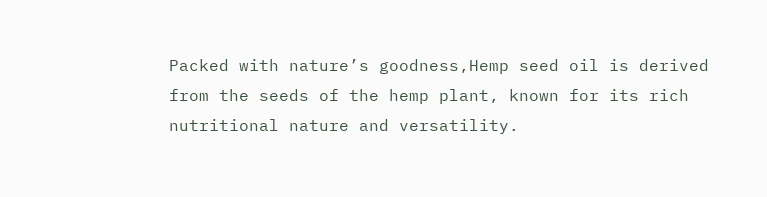Packed with nature’s goodness,Hemp seed oil is derived from the seeds of the hemp plant, known for its rich nutritional nature and versatility.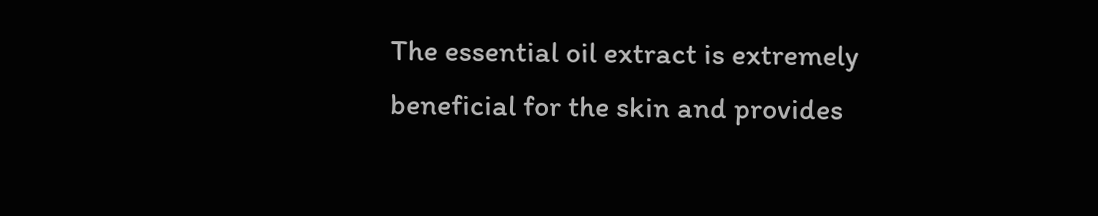The essential oil extract is extremely beneficial for the skin and provides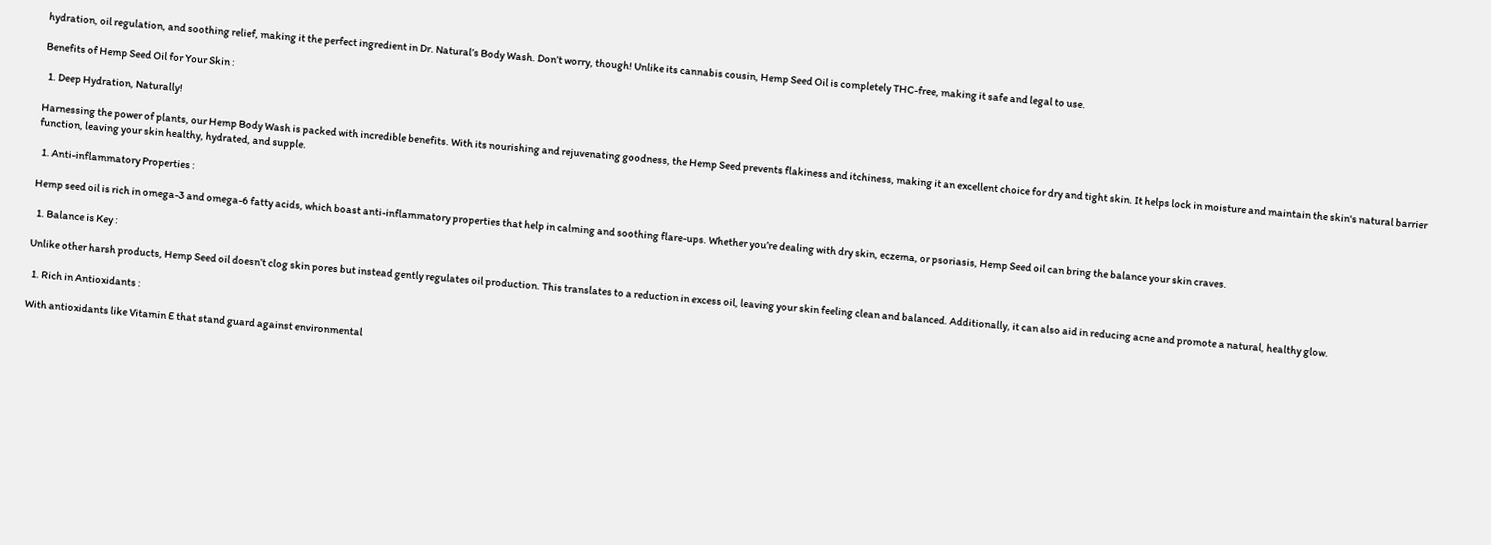hydration, oil regulation, and soothing relief, making it the perfect ingredient in Dr. Natural’s Body Wash. Don’t worry, though! Unlike its cannabis cousin, Hemp Seed Oil is completely THC-free, making it safe and legal to use.

Benefits of Hemp Seed Oil for Your Skin :

  1. Deep Hydration, Naturally!

Harnessing the power of plants, our Hemp Body Wash is packed with incredible benefits. With its nourishing and rejuvenating goodness, the Hemp Seed prevents flakiness and itchiness, making it an excellent choice for dry and tight skin. It helps lock in moisture and maintain the skin's natural barrier function, leaving your skin healthy, hydrated, and supple.

  1. Anti-inflammatory Properties :

Hemp seed oil is rich in omega-3 and omega-6 fatty acids, which boast anti-inflammatory properties that help in calming and soothing flare-ups. Whether you’re dealing with dry skin, eczema, or psoriasis, Hemp Seed oil can bring the balance your skin craves.

  1. Balance is Key :

Unlike other harsh products, Hemp Seed oil doesn’t clog skin pores but instead gently regulates oil production. This translates to a reduction in excess oil, leaving your skin feeling clean and balanced. Additionally, it can also aid in reducing acne and promote a natural, healthy glow.

  1. Rich in Antioxidants :

With antioxidants like Vitamin E that stand guard against environmental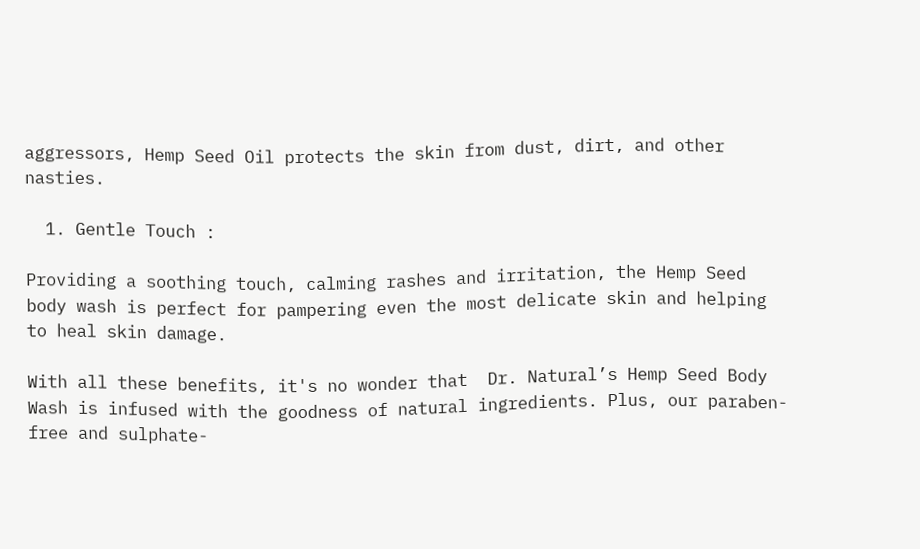aggressors, Hemp Seed Oil protects the skin from dust, dirt, and other nasties.

  1. Gentle Touch :

Providing a soothing touch, calming rashes and irritation, the Hemp Seed body wash is perfect for pampering even the most delicate skin and helping to heal skin damage.

With all these benefits, it's no wonder that  Dr. Natural’s Hemp Seed Body Wash is infused with the goodness of natural ingredients. Plus, our paraben-free and sulphate-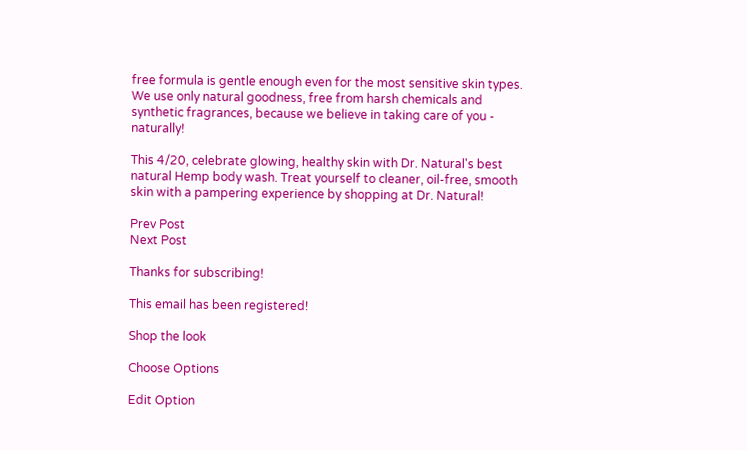free formula is gentle enough even for the most sensitive skin types. We use only natural goodness, free from harsh chemicals and synthetic fragrances, because we believe in taking care of you - naturally!

This 4/20, celebrate glowing, healthy skin with Dr. Natural's best natural Hemp body wash. Treat yourself to cleaner, oil-free, smooth skin with a pampering experience by shopping at Dr. Natural!

Prev Post
Next Post

Thanks for subscribing!

This email has been registered!

Shop the look

Choose Options

Edit Option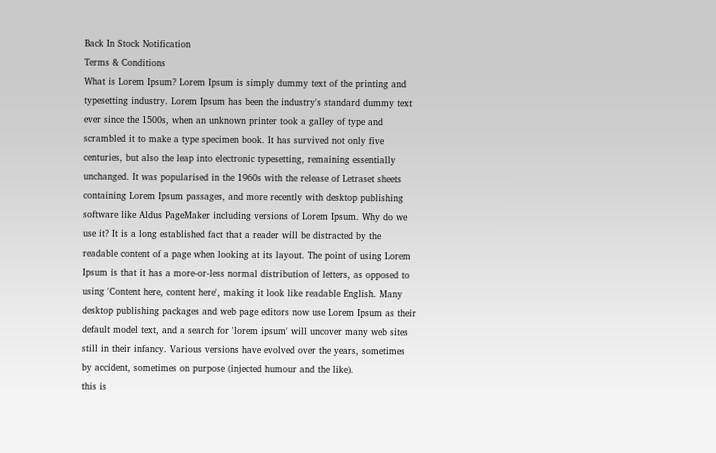Back In Stock Notification
Terms & Conditions
What is Lorem Ipsum? Lorem Ipsum is simply dummy text of the printing and typesetting industry. Lorem Ipsum has been the industry's standard dummy text ever since the 1500s, when an unknown printer took a galley of type and scrambled it to make a type specimen book. It has survived not only five centuries, but also the leap into electronic typesetting, remaining essentially unchanged. It was popularised in the 1960s with the release of Letraset sheets containing Lorem Ipsum passages, and more recently with desktop publishing software like Aldus PageMaker including versions of Lorem Ipsum. Why do we use it? It is a long established fact that a reader will be distracted by the readable content of a page when looking at its layout. The point of using Lorem Ipsum is that it has a more-or-less normal distribution of letters, as opposed to using 'Content here, content here', making it look like readable English. Many desktop publishing packages and web page editors now use Lorem Ipsum as their default model text, and a search for 'lorem ipsum' will uncover many web sites still in their infancy. Various versions have evolved over the years, sometimes by accident, sometimes on purpose (injected humour and the like).
this is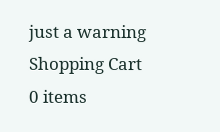just a warning
Shopping Cart
0 items